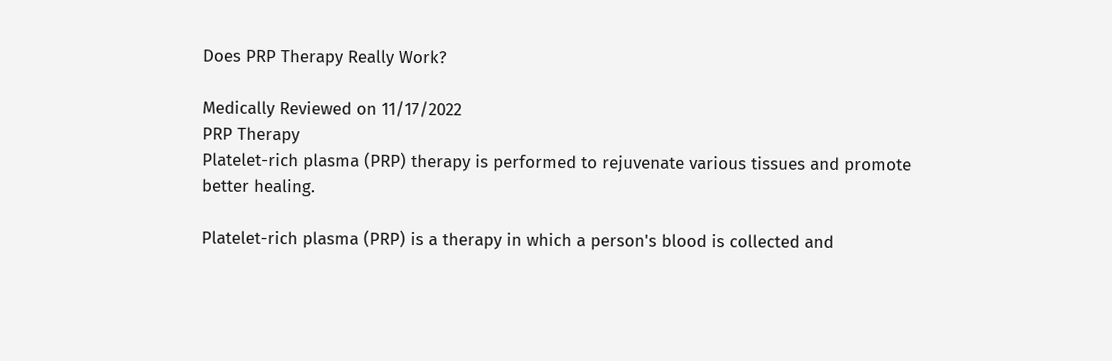Does PRP Therapy Really Work?

Medically Reviewed on 11/17/2022
PRP Therapy
Platelet-rich plasma (PRP) therapy is performed to rejuvenate various tissues and promote better healing.

Platelet-rich plasma (PRP) is a therapy in which a person's blood is collected and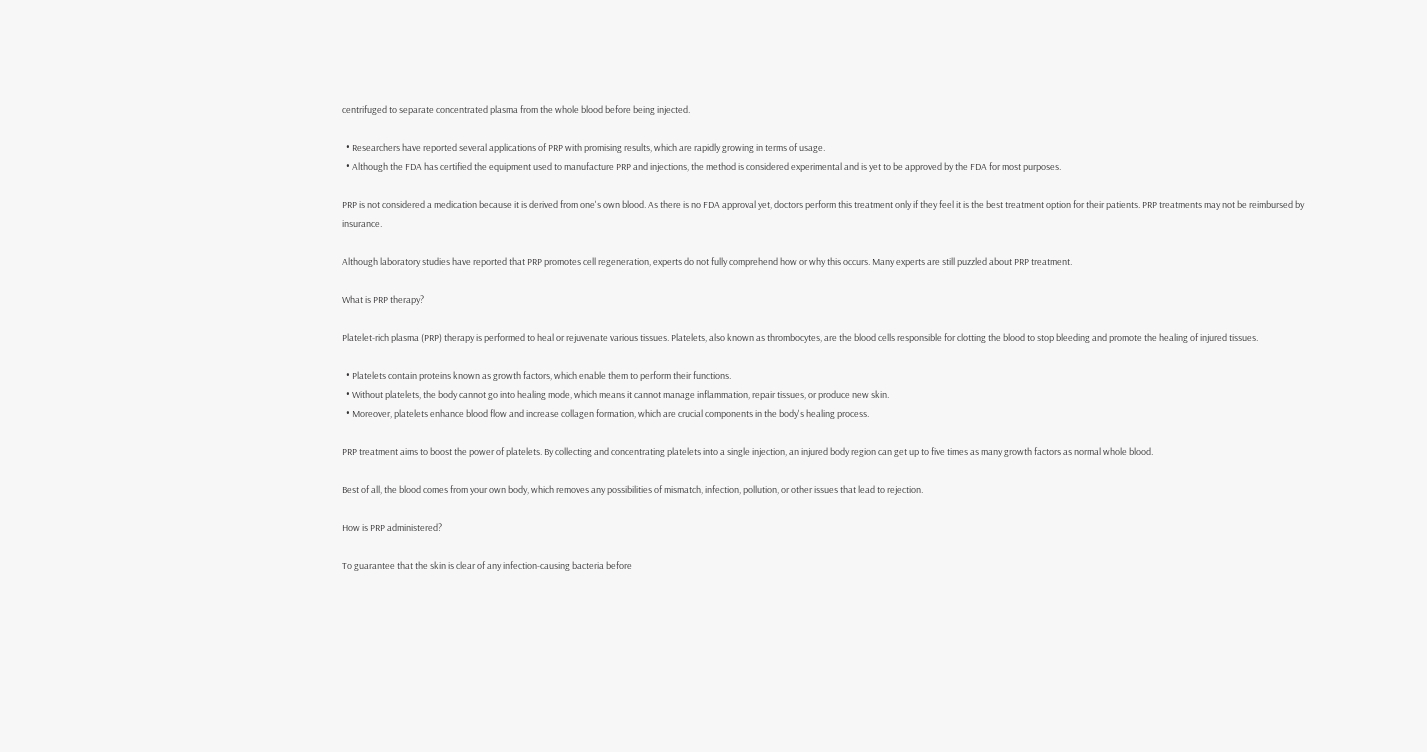centrifuged to separate concentrated plasma from the whole blood before being injected.

  • Researchers have reported several applications of PRP with promising results, which are rapidly growing in terms of usage.
  • Although the FDA has certified the equipment used to manufacture PRP and injections, the method is considered experimental and is yet to be approved by the FDA for most purposes.

PRP is not considered a medication because it is derived from one's own blood. As there is no FDA approval yet, doctors perform this treatment only if they feel it is the best treatment option for their patients. PRP treatments may not be reimbursed by insurance.

Although laboratory studies have reported that PRP promotes cell regeneration, experts do not fully comprehend how or why this occurs. Many experts are still puzzled about PRP treatment.

What is PRP therapy?

Platelet-rich plasma (PRP) therapy is performed to heal or rejuvenate various tissues. Platelets, also known as thrombocytes, are the blood cells responsible for clotting the blood to stop bleeding and promote the healing of injured tissues.

  • Platelets contain proteins known as growth factors, which enable them to perform their functions.
  • Without platelets, the body cannot go into healing mode, which means it cannot manage inflammation, repair tissues, or produce new skin.
  • Moreover, platelets enhance blood flow and increase collagen formation, which are crucial components in the body's healing process.

PRP treatment aims to boost the power of platelets. By collecting and concentrating platelets into a single injection, an injured body region can get up to five times as many growth factors as normal whole blood.

Best of all, the blood comes from your own body, which removes any possibilities of mismatch, infection, pollution, or other issues that lead to rejection.

How is PRP administered?

To guarantee that the skin is clear of any infection-causing bacteria before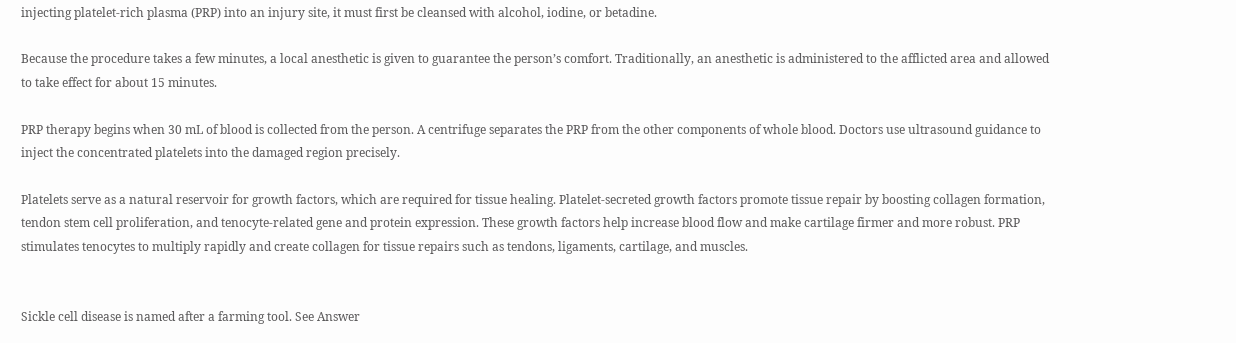injecting platelet-rich plasma (PRP) into an injury site, it must first be cleansed with alcohol, iodine, or betadine.

Because the procedure takes a few minutes, a local anesthetic is given to guarantee the person’s comfort. Traditionally, an anesthetic is administered to the afflicted area and allowed to take effect for about 15 minutes.

PRP therapy begins when 30 mL of blood is collected from the person. A centrifuge separates the PRP from the other components of whole blood. Doctors use ultrasound guidance to inject the concentrated platelets into the damaged region precisely.

Platelets serve as a natural reservoir for growth factors, which are required for tissue healing. Platelet-secreted growth factors promote tissue repair by boosting collagen formation, tendon stem cell proliferation, and tenocyte-related gene and protein expression. These growth factors help increase blood flow and make cartilage firmer and more robust. PRP stimulates tenocytes to multiply rapidly and create collagen for tissue repairs such as tendons, ligaments, cartilage, and muscles.


Sickle cell disease is named after a farming tool. See Answer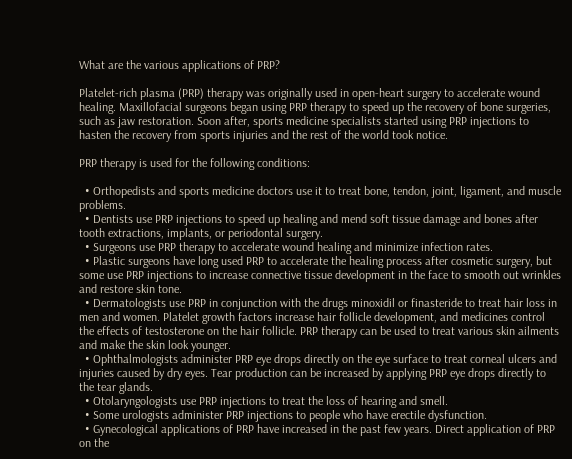What are the various applications of PRP?

Platelet-rich plasma (PRP) therapy was originally used in open-heart surgery to accelerate wound healing. Maxillofacial surgeons began using PRP therapy to speed up the recovery of bone surgeries, such as jaw restoration. Soon after, sports medicine specialists started using PRP injections to hasten the recovery from sports injuries and the rest of the world took notice.

PRP therapy is used for the following conditions:

  • Orthopedists and sports medicine doctors use it to treat bone, tendon, joint, ligament, and muscle problems.
  • Dentists use PRP injections to speed up healing and mend soft tissue damage and bones after tooth extractions, implants, or periodontal surgery.
  • Surgeons use PRP therapy to accelerate wound healing and minimize infection rates.
  • Plastic surgeons have long used PRP to accelerate the healing process after cosmetic surgery, but some use PRP injections to increase connective tissue development in the face to smooth out wrinkles and restore skin tone.
  • Dermatologists use PRP in conjunction with the drugs minoxidil or finasteride to treat hair loss in men and women. Platelet growth factors increase hair follicle development, and medicines control the effects of testosterone on the hair follicle. PRP therapy can be used to treat various skin ailments and make the skin look younger.
  • Ophthalmologists administer PRP eye drops directly on the eye surface to treat corneal ulcers and injuries caused by dry eyes. Tear production can be increased by applying PRP eye drops directly to the tear glands.
  • Otolaryngologists use PRP injections to treat the loss of hearing and smell.
  • Some urologists administer PRP injections to people who have erectile dysfunction.
  • Gynecological applications of PRP have increased in the past few years. Direct application of PRP on the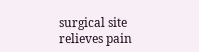surgical site relieves pain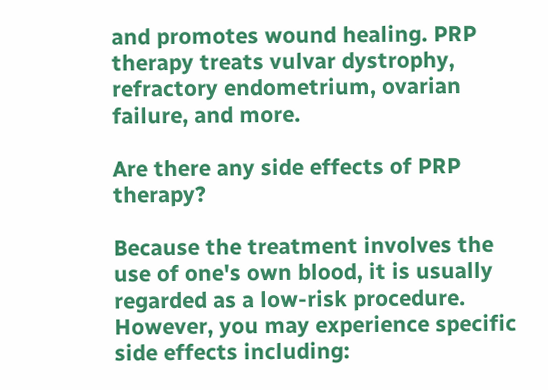and promotes wound healing. PRP therapy treats vulvar dystrophy, refractory endometrium, ovarian failure, and more.

Are there any side effects of PRP therapy?

Because the treatment involves the use of one's own blood, it is usually regarded as a low-risk procedure. However, you may experience specific side effects including: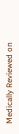Medically Reviewed on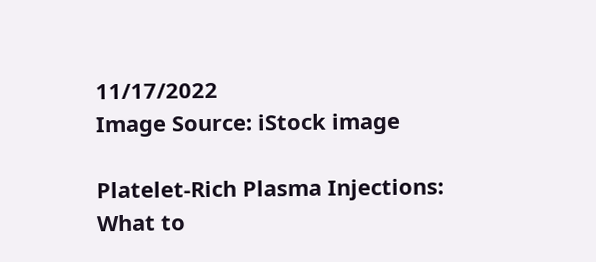11/17/2022
Image Source: iStock image

Platelet-Rich Plasma Injections: What to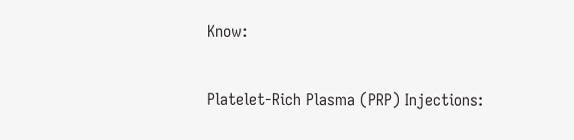Know:

Platelet-Rich Plasma (PRP) Injections: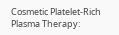Cosmetic Platelet-Rich Plasma Therapy: